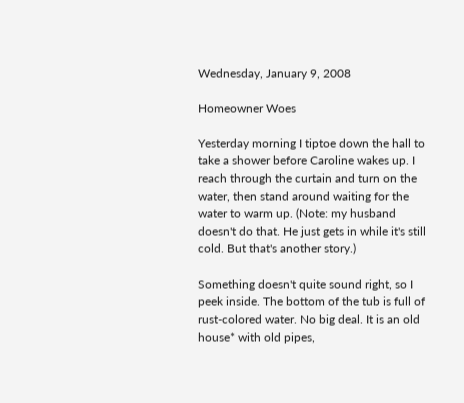Wednesday, January 9, 2008

Homeowner Woes

Yesterday morning I tiptoe down the hall to take a shower before Caroline wakes up. I reach through the curtain and turn on the water, then stand around waiting for the water to warm up. (Note: my husband doesn't do that. He just gets in while it's still cold. But that's another story.)

Something doesn't quite sound right, so I peek inside. The bottom of the tub is full of rust-colored water. No big deal. It is an old house* with old pipes,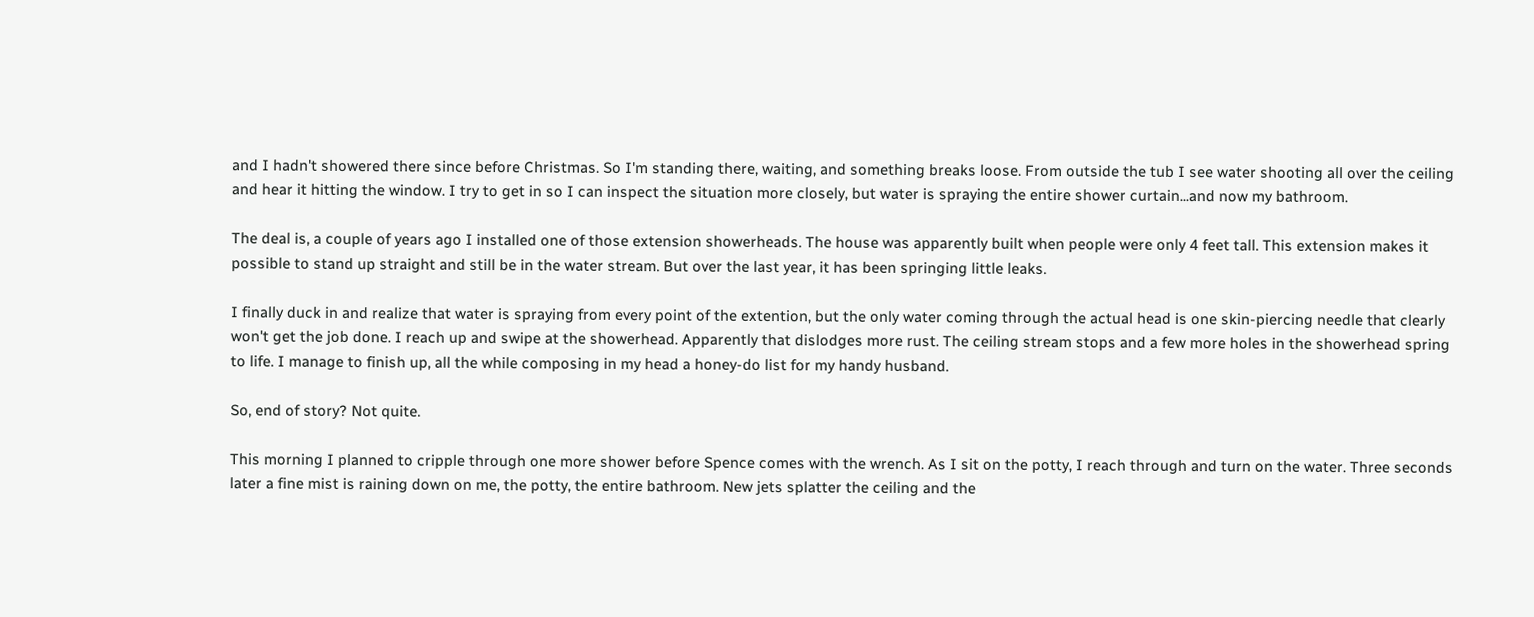and I hadn't showered there since before Christmas. So I'm standing there, waiting, and something breaks loose. From outside the tub I see water shooting all over the ceiling and hear it hitting the window. I try to get in so I can inspect the situation more closely, but water is spraying the entire shower curtain...and now my bathroom.

The deal is, a couple of years ago I installed one of those extension showerheads. The house was apparently built when people were only 4 feet tall. This extension makes it possible to stand up straight and still be in the water stream. But over the last year, it has been springing little leaks.

I finally duck in and realize that water is spraying from every point of the extention, but the only water coming through the actual head is one skin-piercing needle that clearly won't get the job done. I reach up and swipe at the showerhead. Apparently that dislodges more rust. The ceiling stream stops and a few more holes in the showerhead spring to life. I manage to finish up, all the while composing in my head a honey-do list for my handy husband.

So, end of story? Not quite.

This morning I planned to cripple through one more shower before Spence comes with the wrench. As I sit on the potty, I reach through and turn on the water. Three seconds later a fine mist is raining down on me, the potty, the entire bathroom. New jets splatter the ceiling and the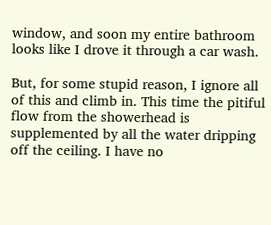window, and soon my entire bathroom looks like I drove it through a car wash.

But, for some stupid reason, I ignore all of this and climb in. This time the pitiful flow from the showerhead is supplemented by all the water dripping off the ceiling. I have no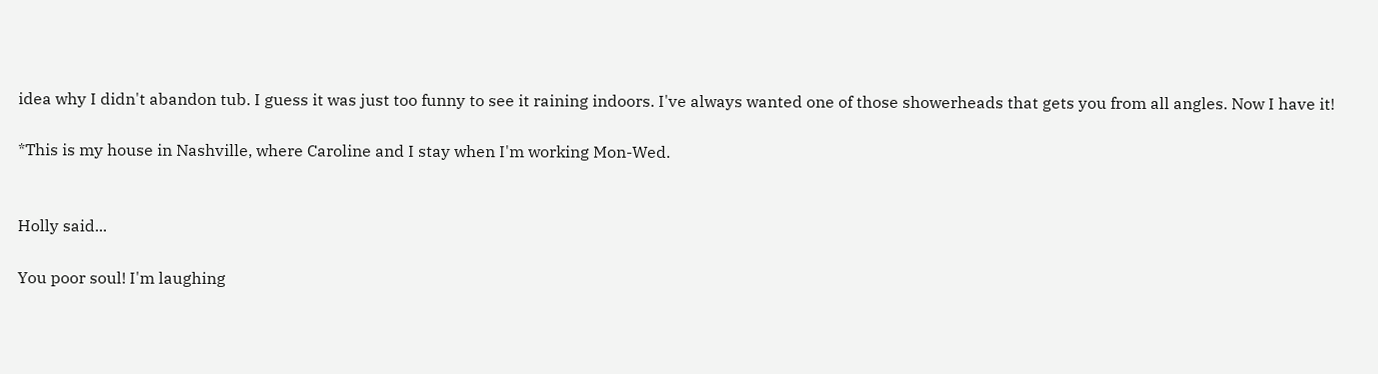idea why I didn't abandon tub. I guess it was just too funny to see it raining indoors. I've always wanted one of those showerheads that gets you from all angles. Now I have it!

*This is my house in Nashville, where Caroline and I stay when I'm working Mon-Wed.


Holly said...

You poor soul! I'm laughing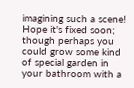imagining such a scene! Hope it's fixed soon; though perhaps you could grow some kind of special garden in your bathroom with a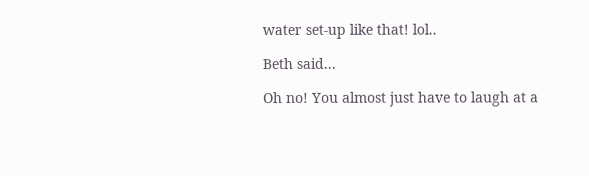water set-up like that! lol..

Beth said...

Oh no! You almost just have to laugh at a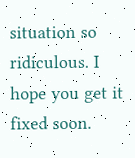situation so ridiculous. I hope you get it fixed soon.